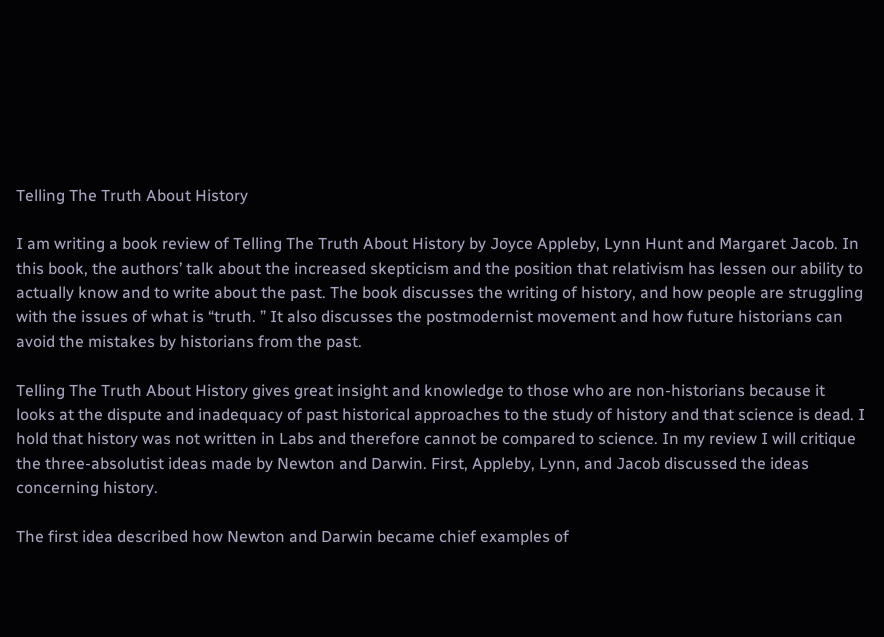Telling The Truth About History

I am writing a book review of Telling The Truth About History by Joyce Appleby, Lynn Hunt and Margaret Jacob. In this book, the authors’ talk about the increased skepticism and the position that relativism has lessen our ability to actually know and to write about the past. The book discusses the writing of history, and how people are struggling with the issues of what is “truth. ” It also discusses the postmodernist movement and how future historians can avoid the mistakes by historians from the past.

Telling The Truth About History gives great insight and knowledge to those who are non-historians because it looks at the dispute and inadequacy of past historical approaches to the study of history and that science is dead. I hold that history was not written in Labs and therefore cannot be compared to science. In my review I will critique the three-absolutist ideas made by Newton and Darwin. First, Appleby, Lynn, and Jacob discussed the ideas concerning history.

The first idea described how Newton and Darwin became chief examples of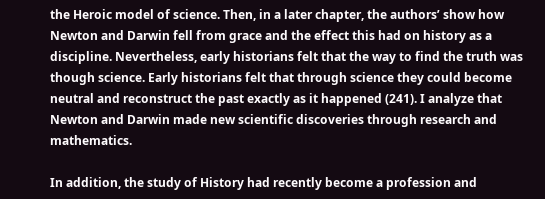the Heroic model of science. Then, in a later chapter, the authors’ show how Newton and Darwin fell from grace and the effect this had on history as a discipline. Nevertheless, early historians felt that the way to find the truth was though science. Early historians felt that through science they could become neutral and reconstruct the past exactly as it happened (241). I analyze that Newton and Darwin made new scientific discoveries through research and mathematics.

In addition, the study of History had recently become a profession and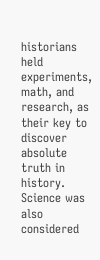historians held experiments, math, and research, as their key to discover absolute truth in history. Science was also considered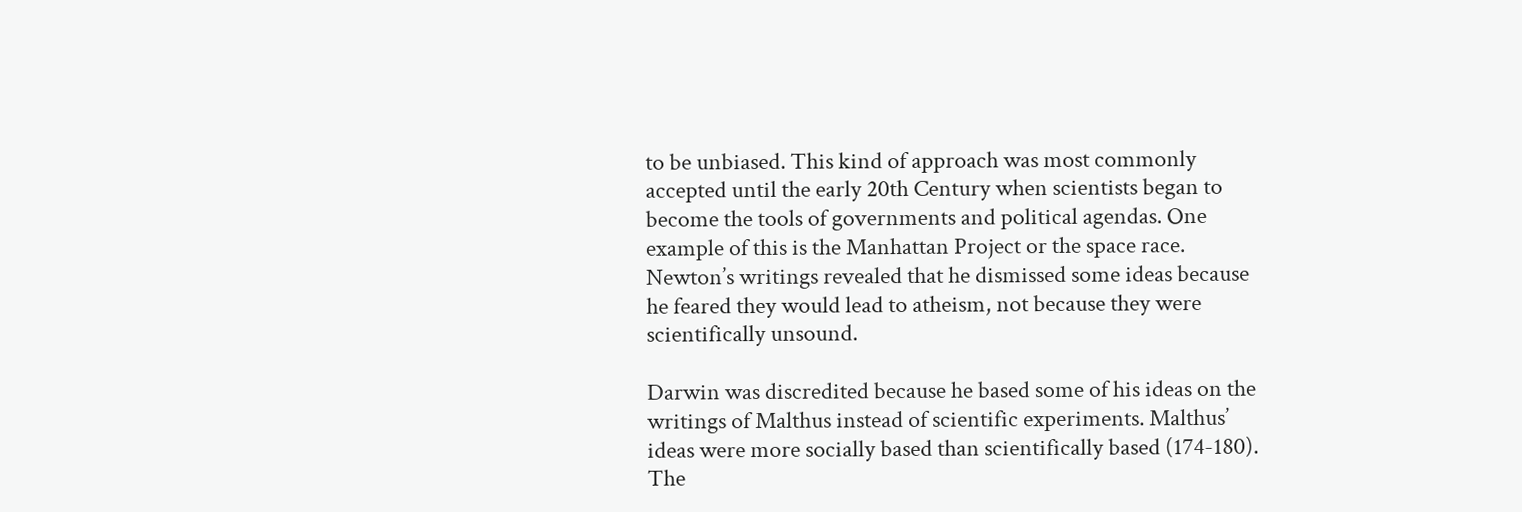to be unbiased. This kind of approach was most commonly accepted until the early 20th Century when scientists began to become the tools of governments and political agendas. One example of this is the Manhattan Project or the space race. Newton’s writings revealed that he dismissed some ideas because he feared they would lead to atheism, not because they were scientifically unsound.

Darwin was discredited because he based some of his ideas on the writings of Malthus instead of scientific experiments. Malthus’ ideas were more socially based than scientifically based (174-180). The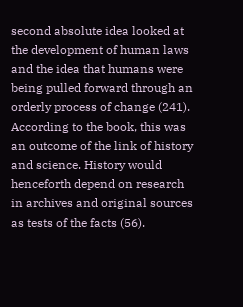second absolute idea looked at the development of human laws and the idea that humans were being pulled forward through an orderly process of change (241). According to the book, this was an outcome of the link of history and science. History would henceforth depend on research in archives and original sources as tests of the facts (56).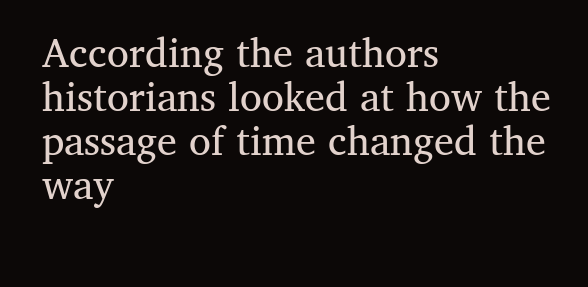According the authors historians looked at how the passage of time changed the way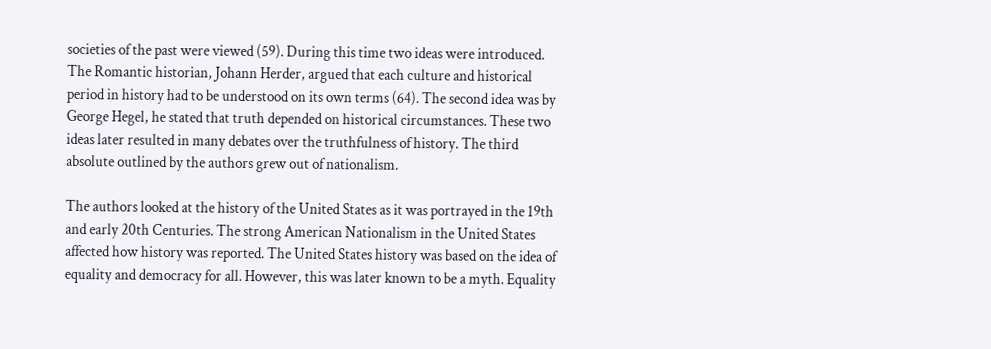societies of the past were viewed (59). During this time two ideas were introduced. The Romantic historian, Johann Herder, argued that each culture and historical period in history had to be understood on its own terms (64). The second idea was by George Hegel, he stated that truth depended on historical circumstances. These two ideas later resulted in many debates over the truthfulness of history. The third absolute outlined by the authors grew out of nationalism.

The authors looked at the history of the United States as it was portrayed in the 19th and early 20th Centuries. The strong American Nationalism in the United States affected how history was reported. The United States history was based on the idea of equality and democracy for all. However, this was later known to be a myth. Equality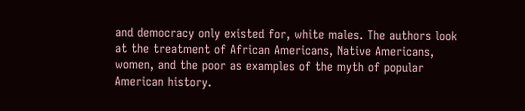and democracy only existed for, white males. The authors look at the treatment of African Americans, Native Americans, women, and the poor as examples of the myth of popular American history.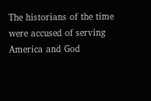The historians of the time were accused of serving America and God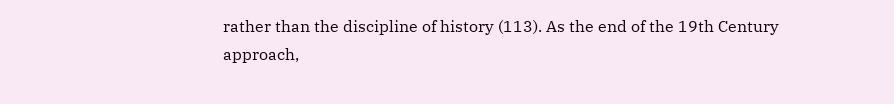rather than the discipline of history (113). As the end of the 19th Century approach,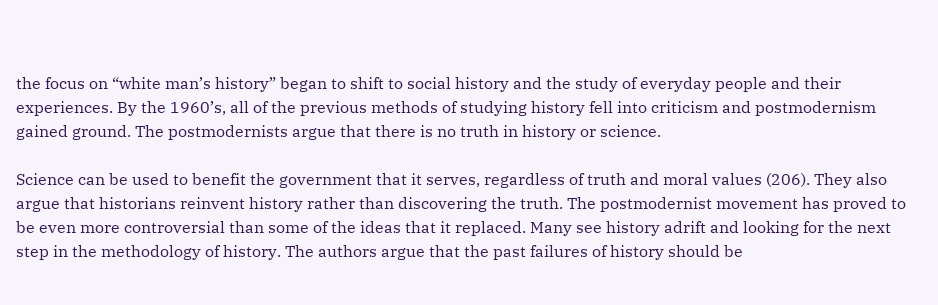the focus on “white man’s history” began to shift to social history and the study of everyday people and their experiences. By the 1960’s, all of the previous methods of studying history fell into criticism and postmodernism gained ground. The postmodernists argue that there is no truth in history or science.

Science can be used to benefit the government that it serves, regardless of truth and moral values (206). They also argue that historians reinvent history rather than discovering the truth. The postmodernist movement has proved to be even more controversial than some of the ideas that it replaced. Many see history adrift and looking for the next step in the methodology of history. The authors argue that the past failures of history should be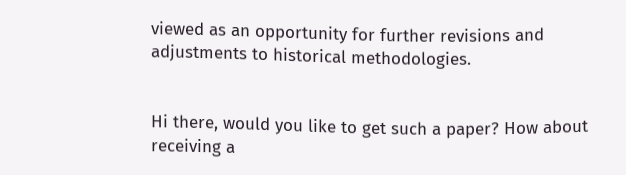viewed as an opportunity for further revisions and adjustments to historical methodologies.


Hi there, would you like to get such a paper? How about receiving a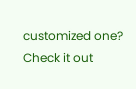customized one? Check it out